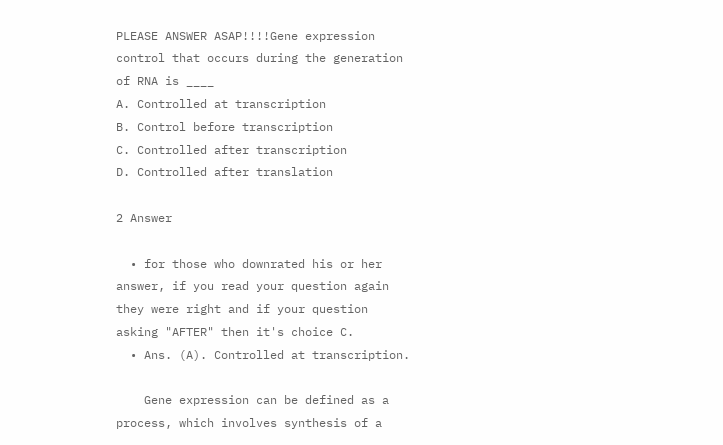PLEASE ANSWER ASAP!!!!Gene expression control that occurs during the generation of RNA is ____
A. Controlled at transcription
B. Control before transcription
C. Controlled after transcription
D. Controlled after translation

2 Answer

  • for those who downrated his or her answer, if you read your question again they were right and if your question asking "AFTER" then it's choice C.
  • Ans. (A). Controlled at transcription.

    Gene expression can be defined as a process, which involves synthesis of a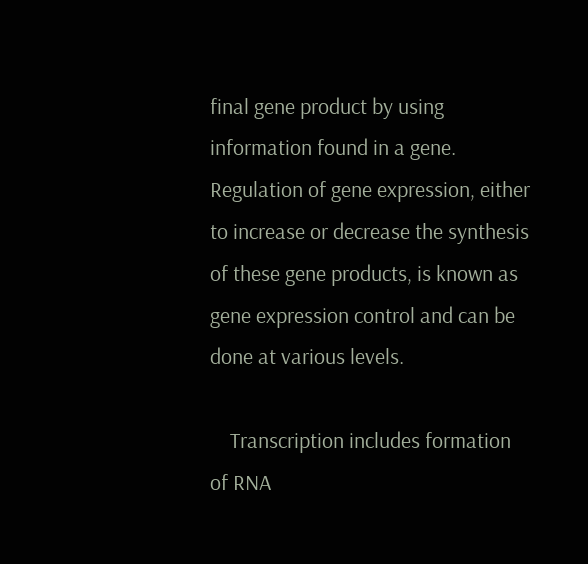final gene product by using information found in a gene. Regulation of gene expression, either to increase or decrease the synthesis of these gene products, is known as gene expression control and can be done at various levels.

    Transcription includes formation of RNA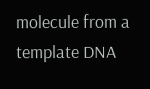molecule from a template DNA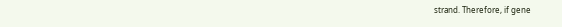strand. Therefore, if gene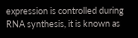expression is controlled during RNA synthesis, it is known as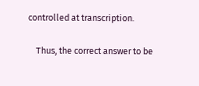controlled at transcription.

    Thus, the correct answer to be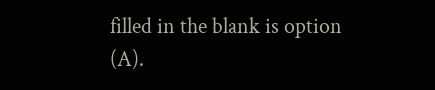filled in the blank is option (A).